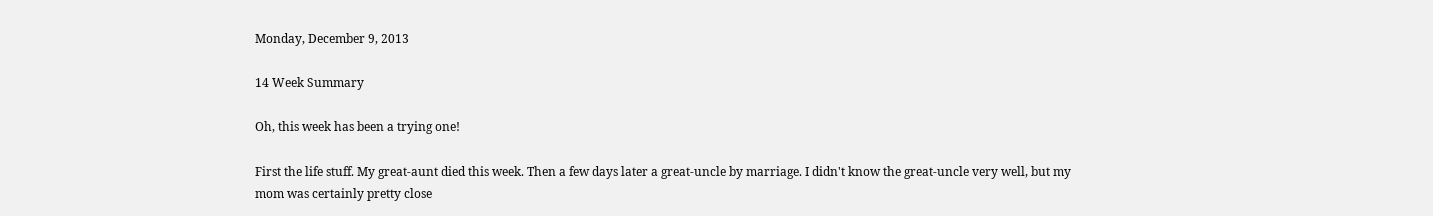Monday, December 9, 2013

14 Week Summary

Oh, this week has been a trying one!

First the life stuff. My great-aunt died this week. Then a few days later a great-uncle by marriage. I didn't know the great-uncle very well, but my mom was certainly pretty close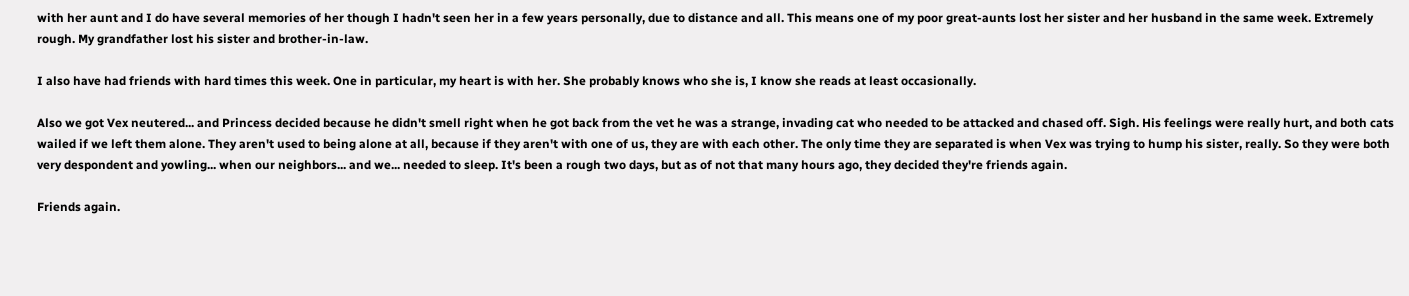with her aunt and I do have several memories of her though I hadn't seen her in a few years personally, due to distance and all. This means one of my poor great-aunts lost her sister and her husband in the same week. Extremely rough. My grandfather lost his sister and brother-in-law.

I also have had friends with hard times this week. One in particular, my heart is with her. She probably knows who she is, I know she reads at least occasionally.

Also we got Vex neutered... and Princess decided because he didn't smell right when he got back from the vet he was a strange, invading cat who needed to be attacked and chased off. Sigh. His feelings were really hurt, and both cats wailed if we left them alone. They aren't used to being alone at all, because if they aren't with one of us, they are with each other. The only time they are separated is when Vex was trying to hump his sister, really. So they were both very despondent and yowling... when our neighbors... and we... needed to sleep. It's been a rough two days, but as of not that many hours ago, they decided they're friends again.

Friends again.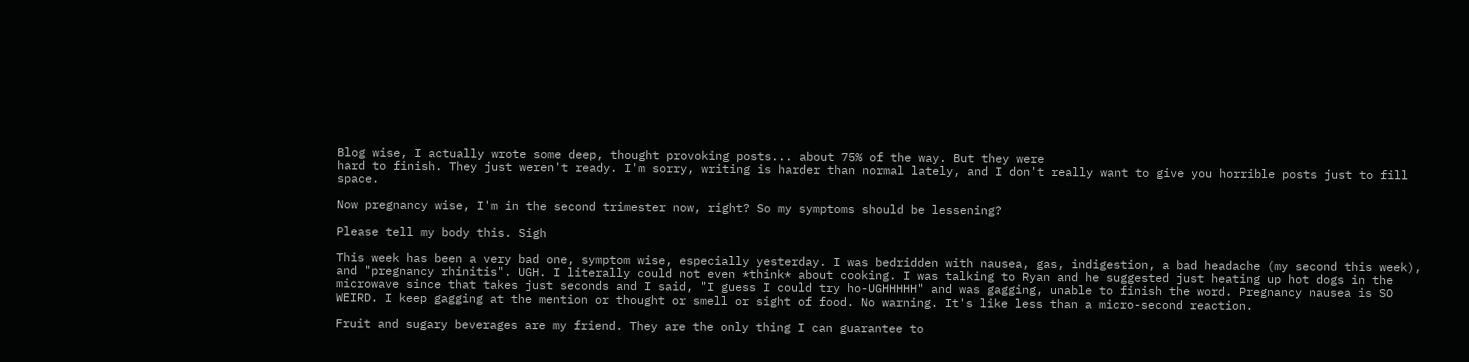Blog wise, I actually wrote some deep, thought provoking posts... about 75% of the way. But they were
hard to finish. They just weren't ready. I'm sorry, writing is harder than normal lately, and I don't really want to give you horrible posts just to fill space.

Now pregnancy wise, I'm in the second trimester now, right? So my symptoms should be lessening?

Please tell my body this. Sigh

This week has been a very bad one, symptom wise, especially yesterday. I was bedridden with nausea, gas, indigestion, a bad headache (my second this week), and "pregnancy rhinitis". UGH. I literally could not even *think* about cooking. I was talking to Ryan and he suggested just heating up hot dogs in the microwave since that takes just seconds and I said, "I guess I could try ho-UGHHHHH" and was gagging, unable to finish the word. Pregnancy nausea is SO WEIRD. I keep gagging at the mention or thought or smell or sight of food. No warning. It's like less than a micro-second reaction.

Fruit and sugary beverages are my friend. They are the only thing I can guarantee to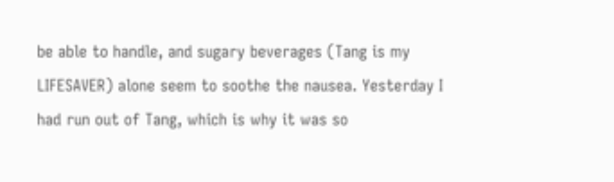be able to handle, and sugary beverages (Tang is my LIFESAVER) alone seem to soothe the nausea. Yesterday I had run out of Tang, which is why it was so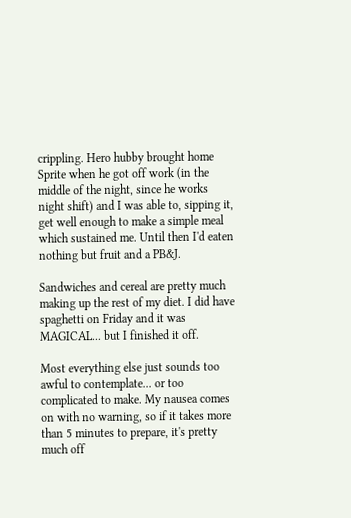crippling. Hero hubby brought home Sprite when he got off work (in the middle of the night, since he works night shift) and I was able to, sipping it, get well enough to make a simple meal which sustained me. Until then I'd eaten nothing but fruit and a PB&J.

Sandwiches and cereal are pretty much making up the rest of my diet. I did have spaghetti on Friday and it was MAGICAL... but I finished it off.

Most everything else just sounds too awful to contemplate... or too complicated to make. My nausea comes on with no warning, so if it takes more than 5 minutes to prepare, it's pretty much off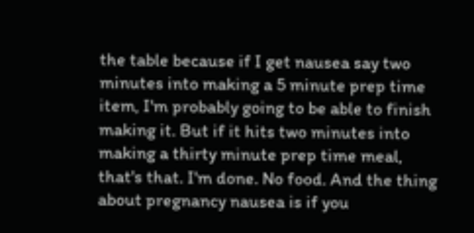the table because if I get nausea say two minutes into making a 5 minute prep time item, I'm probably going to be able to finish making it. But if it hits two minutes into making a thirty minute prep time meal, that's that. I'm done. No food. And the thing about pregnancy nausea is if you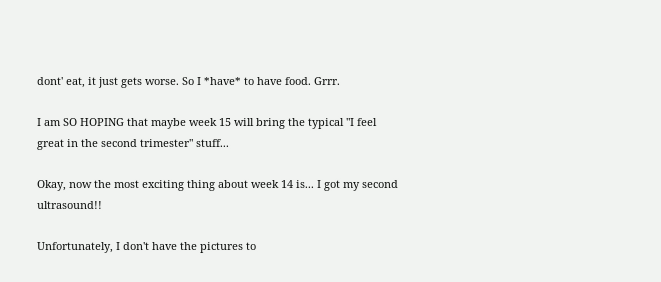dont' eat, it just gets worse. So I *have* to have food. Grrr.

I am SO HOPING that maybe week 15 will bring the typical "I feel great in the second trimester" stuff...

Okay, now the most exciting thing about week 14 is... I got my second ultrasound!!

Unfortunately, I don't have the pictures to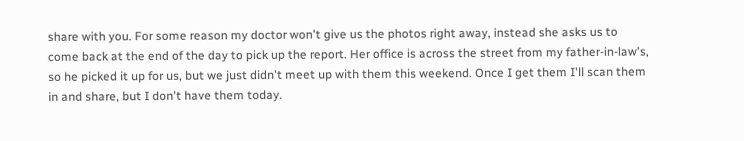share with you. For some reason my doctor won't give us the photos right away, instead she asks us to come back at the end of the day to pick up the report. Her office is across the street from my father-in-law's, so he picked it up for us, but we just didn't meet up with them this weekend. Once I get them I'll scan them in and share, but I don't have them today.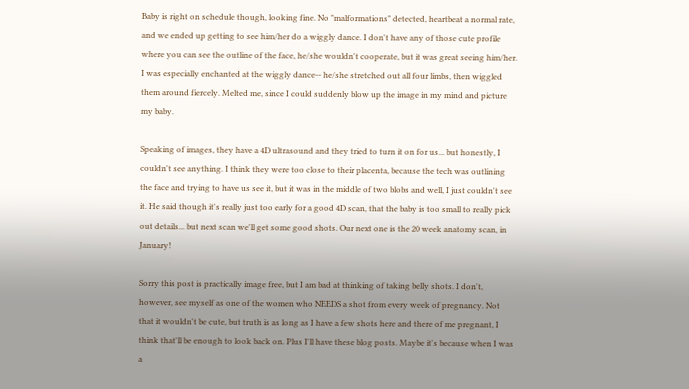Baby is right on schedule though, looking fine. No "malformations" detected, heartbeat a normal rate, and we ended up getting to see him/her do a wiggly dance. I don't have any of those cute profile where you can see the outline of the face, he/she wouldn't cooperate, but it was great seeing him/her. I was especially enchanted at the wiggly dance-- he/she stretched out all four limbs, then wiggled them around fiercely. Melted me, since I could suddenly blow up the image in my mind and picture my baby.

Speaking of images, they have a 4D ultrasound and they tried to turn it on for us... but honestly, I couldn't see anything. I think they were too close to their placenta, because the tech was outlining the face and trying to have us see it, but it was in the middle of two blobs and well, I just couldn't see it. He said though it's really just too early for a good 4D scan, that the baby is too small to really pick out details... but next scan we'll get some good shots. Our next one is the 20 week anatomy scan, in January!

Sorry this post is practically image free, but I am bad at thinking of taking belly shots. I don't, however, see myself as one of the women who NEEDS a shot from every week of pregnancy. Not that it wouldn't be cute, but truth is as long as I have a few shots here and there of me pregnant, I think that'll be enough to look back on. Plus I'll have these blog posts. Maybe it's because when I was a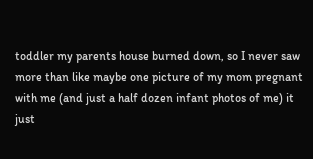toddler my parents house burned down, so I never saw more than like maybe one picture of my mom pregnant with me (and just a half dozen infant photos of me) it just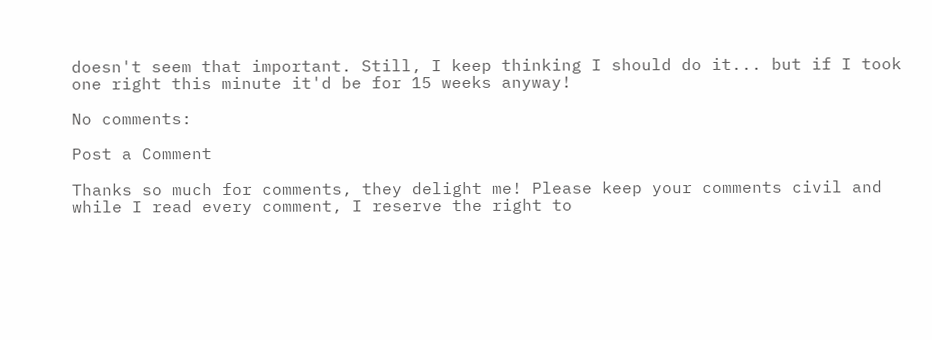doesn't seem that important. Still, I keep thinking I should do it... but if I took one right this minute it'd be for 15 weeks anyway!

No comments:

Post a Comment

Thanks so much for comments, they delight me! Please keep your comments civil and while I read every comment, I reserve the right to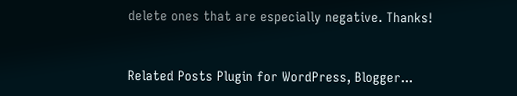delete ones that are especially negative. Thanks!


Related Posts Plugin for WordPress, Blogger...